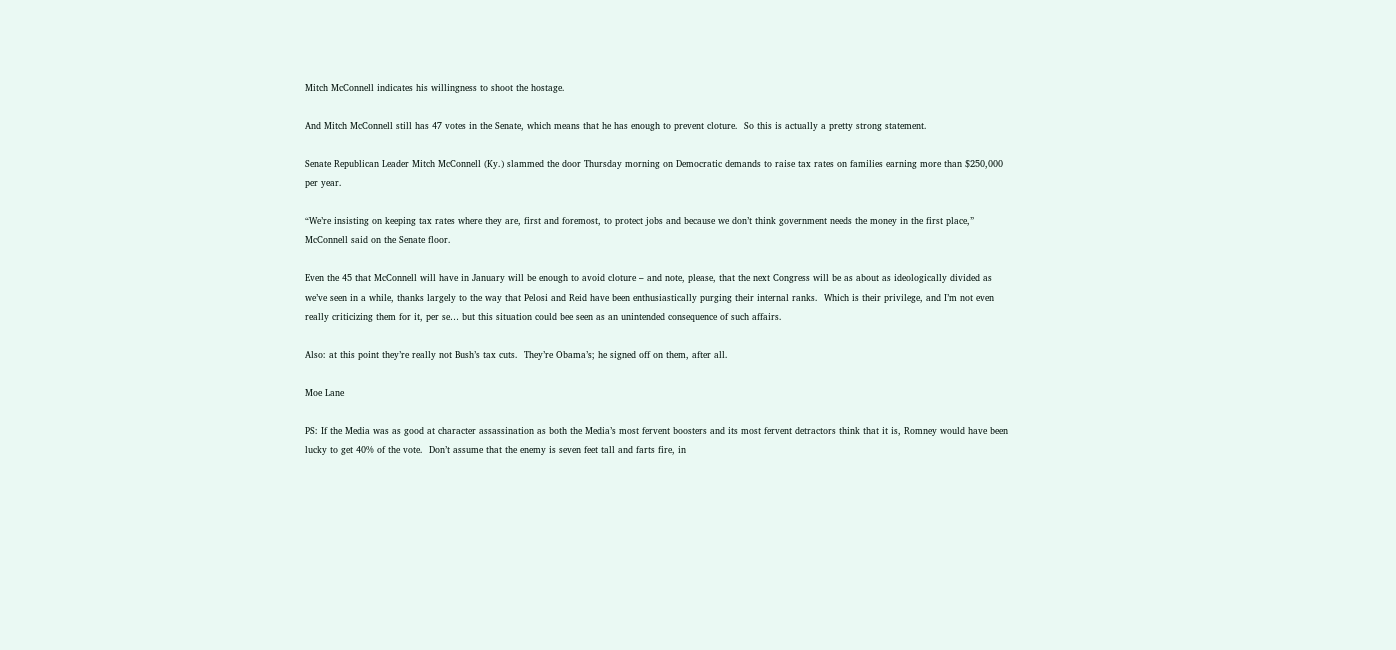Mitch McConnell indicates his willingness to shoot the hostage.

And Mitch McConnell still has 47 votes in the Senate, which means that he has enough to prevent cloture.  So this is actually a pretty strong statement.

Senate Republican Leader Mitch McConnell (Ky.) slammed the door Thursday morning on Democratic demands to raise tax rates on families earning more than $250,000 per year.

“We’re insisting on keeping tax rates where they are, first and foremost, to protect jobs and because we don’t think government needs the money in the first place,” McConnell said on the Senate floor.

Even the 45 that McConnell will have in January will be enough to avoid cloture – and note, please, that the next Congress will be as about as ideologically divided as we’ve seen in a while, thanks largely to the way that Pelosi and Reid have been enthusiastically purging their internal ranks.  Which is their privilege, and I’m not even really criticizing them for it, per se… but this situation could bee seen as an unintended consequence of such affairs.

Also: at this point they’re really not Bush’s tax cuts.  They’re Obama’s; he signed off on them, after all.

Moe Lane

PS: If the Media was as good at character assassination as both the Media’s most fervent boosters and its most fervent detractors think that it is, Romney would have been lucky to get 40% of the vote.  Don’t assume that the enemy is seven feet tall and farts fire, in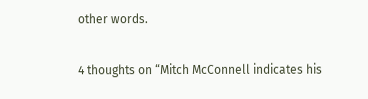other words.

4 thoughts on “Mitch McConnell indicates his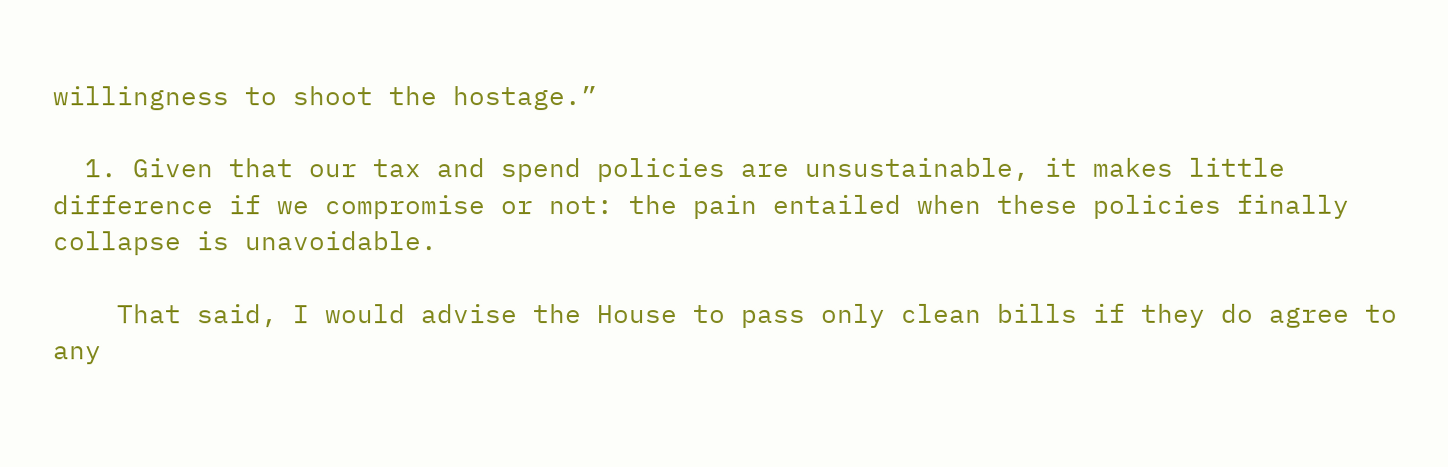willingness to shoot the hostage.”

  1. Given that our tax and spend policies are unsustainable, it makes little difference if we compromise or not: the pain entailed when these policies finally collapse is unavoidable.

    That said, I would advise the House to pass only clean bills if they do agree to any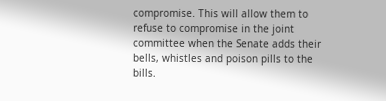compromise. This will allow them to refuse to compromise in the joint committee when the Senate adds their bells, whistles and poison pills to the bills.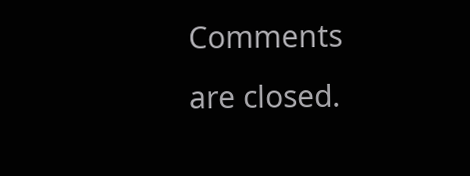Comments are closed.